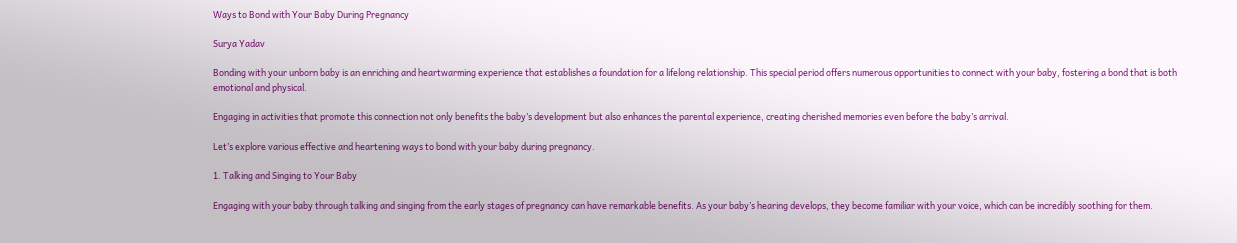Ways to Bond with Your Baby During Pregnancy

Surya Yadav

Bonding with your unborn baby is an enriching and heartwarming experience that establishes a foundation for a lifelong relationship. This special period offers numerous opportunities to connect with your baby, fostering a bond that is both emotional and physical.

Engaging in activities that promote this connection not only benefits the baby’s development but also enhances the parental experience, creating cherished memories even before the baby’s arrival.

Let’s explore various effective and heartening ways to bond with your baby during pregnancy.

1. Talking and Singing to Your Baby

Engaging with your baby through talking and singing from the early stages of pregnancy can have remarkable benefits. As your baby’s hearing develops, they become familiar with your voice, which can be incredibly soothing for them.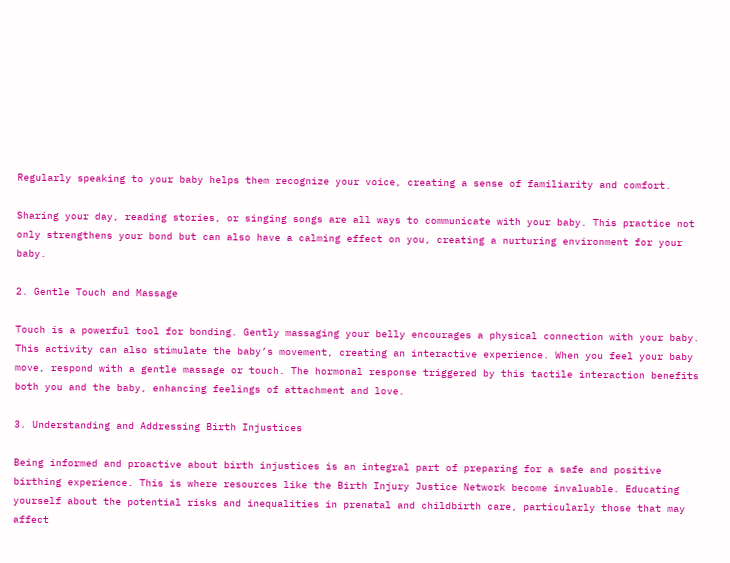Regularly speaking to your baby helps them recognize your voice, creating a sense of familiarity and comfort.

Sharing your day, reading stories, or singing songs are all ways to communicate with your baby. This practice not only strengthens your bond but can also have a calming effect on you, creating a nurturing environment for your baby.

2. Gentle Touch and Massage

Touch is a powerful tool for bonding. Gently massaging your belly encourages a physical connection with your baby. This activity can also stimulate the baby’s movement, creating an interactive experience. When you feel your baby move, respond with a gentle massage or touch. The hormonal response triggered by this tactile interaction benefits both you and the baby, enhancing feelings of attachment and love.

3. Understanding and Addressing Birth Injustices

Being informed and proactive about birth injustices is an integral part of preparing for a safe and positive birthing experience. This is where resources like the Birth Injury Justice Network become invaluable. Educating yourself about the potential risks and inequalities in prenatal and childbirth care, particularly those that may affect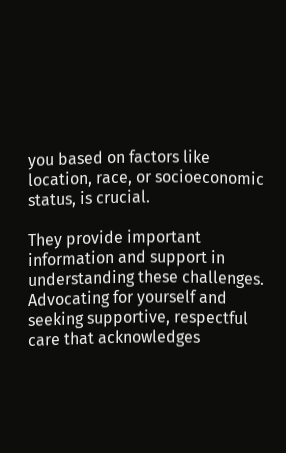you based on factors like location, race, or socioeconomic status, is crucial.

They provide important information and support in understanding these challenges. Advocating for yourself and seeking supportive, respectful care that acknowledges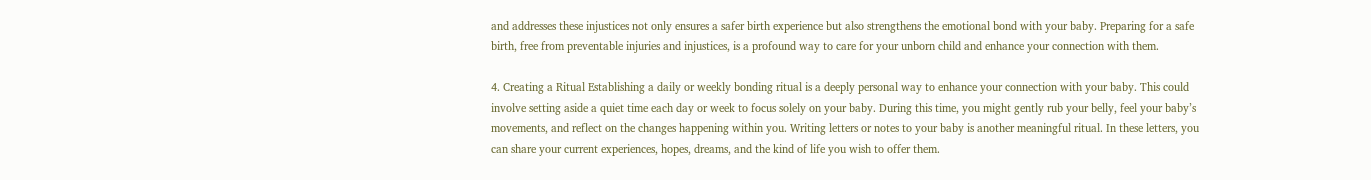and addresses these injustices not only ensures a safer birth experience but also strengthens the emotional bond with your baby. Preparing for a safe birth, free from preventable injuries and injustices, is a profound way to care for your unborn child and enhance your connection with them.

4. Creating a Ritual Establishing a daily or weekly bonding ritual is a deeply personal way to enhance your connection with your baby. This could involve setting aside a quiet time each day or week to focus solely on your baby. During this time, you might gently rub your belly, feel your baby’s movements, and reflect on the changes happening within you. Writing letters or notes to your baby is another meaningful ritual. In these letters, you can share your current experiences, hopes, dreams, and the kind of life you wish to offer them.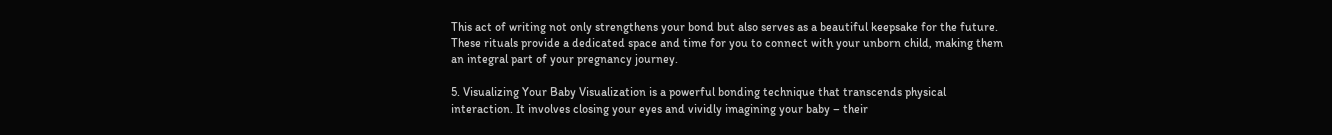This act of writing not only strengthens your bond but also serves as a beautiful keepsake for the future. These rituals provide a dedicated space and time for you to connect with your unborn child, making them an integral part of your pregnancy journey.

5. Visualizing Your Baby Visualization is a powerful bonding technique that transcends physical interaction. It involves closing your eyes and vividly imagining your baby – their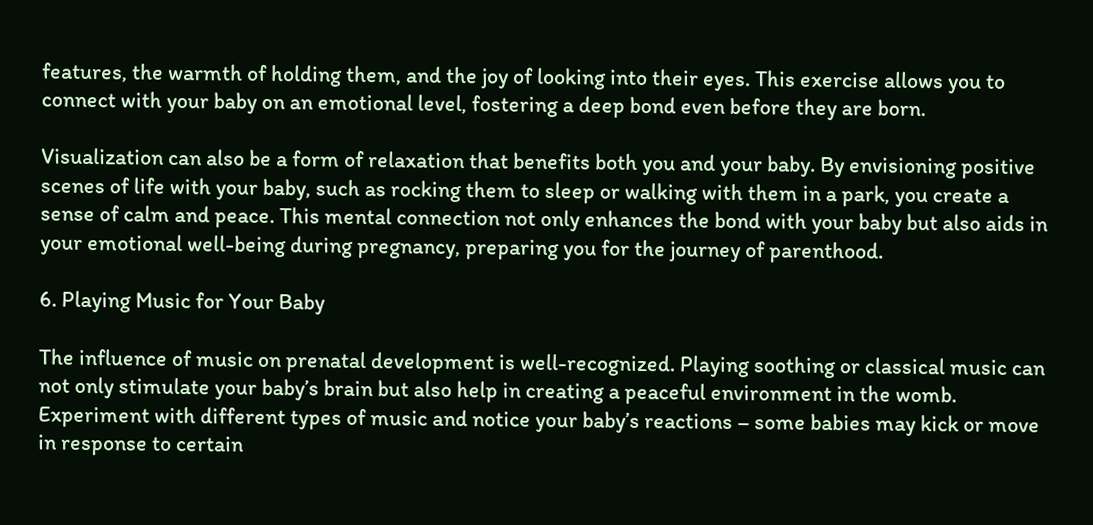features, the warmth of holding them, and the joy of looking into their eyes. This exercise allows you to connect with your baby on an emotional level, fostering a deep bond even before they are born.

Visualization can also be a form of relaxation that benefits both you and your baby. By envisioning positive scenes of life with your baby, such as rocking them to sleep or walking with them in a park, you create a sense of calm and peace. This mental connection not only enhances the bond with your baby but also aids in your emotional well-being during pregnancy, preparing you for the journey of parenthood.

6. Playing Music for Your Baby

The influence of music on prenatal development is well-recognized. Playing soothing or classical music can not only stimulate your baby’s brain but also help in creating a peaceful environment in the womb. Experiment with different types of music and notice your baby’s reactions – some babies may kick or move in response to certain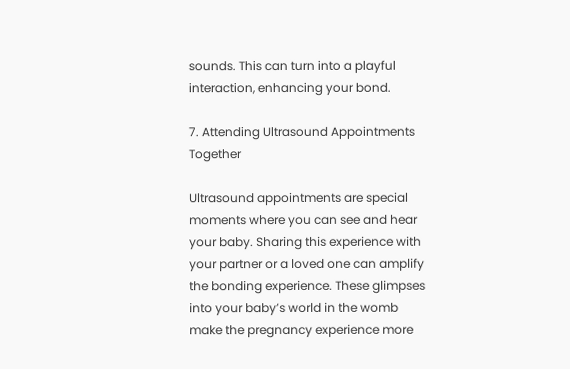sounds. This can turn into a playful interaction, enhancing your bond.

7. Attending Ultrasound Appointments Together

Ultrasound appointments are special moments where you can see and hear your baby. Sharing this experience with your partner or a loved one can amplify the bonding experience. These glimpses into your baby’s world in the womb make the pregnancy experience more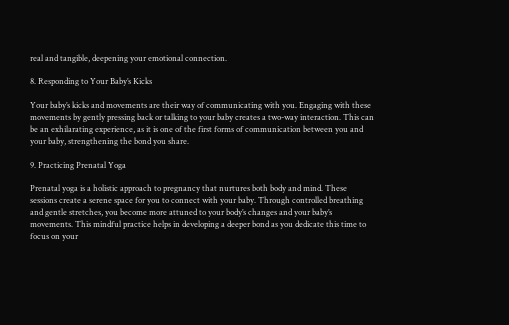real and tangible, deepening your emotional connection.

8. Responding to Your Baby’s Kicks

Your baby’s kicks and movements are their way of communicating with you. Engaging with these movements by gently pressing back or talking to your baby creates a two-way interaction. This can be an exhilarating experience, as it is one of the first forms of communication between you and your baby, strengthening the bond you share.

9. Practicing Prenatal Yoga

Prenatal yoga is a holistic approach to pregnancy that nurtures both body and mind. These sessions create a serene space for you to connect with your baby. Through controlled breathing and gentle stretches, you become more attuned to your body’s changes and your baby’s movements. This mindful practice helps in developing a deeper bond as you dedicate this time to focus on your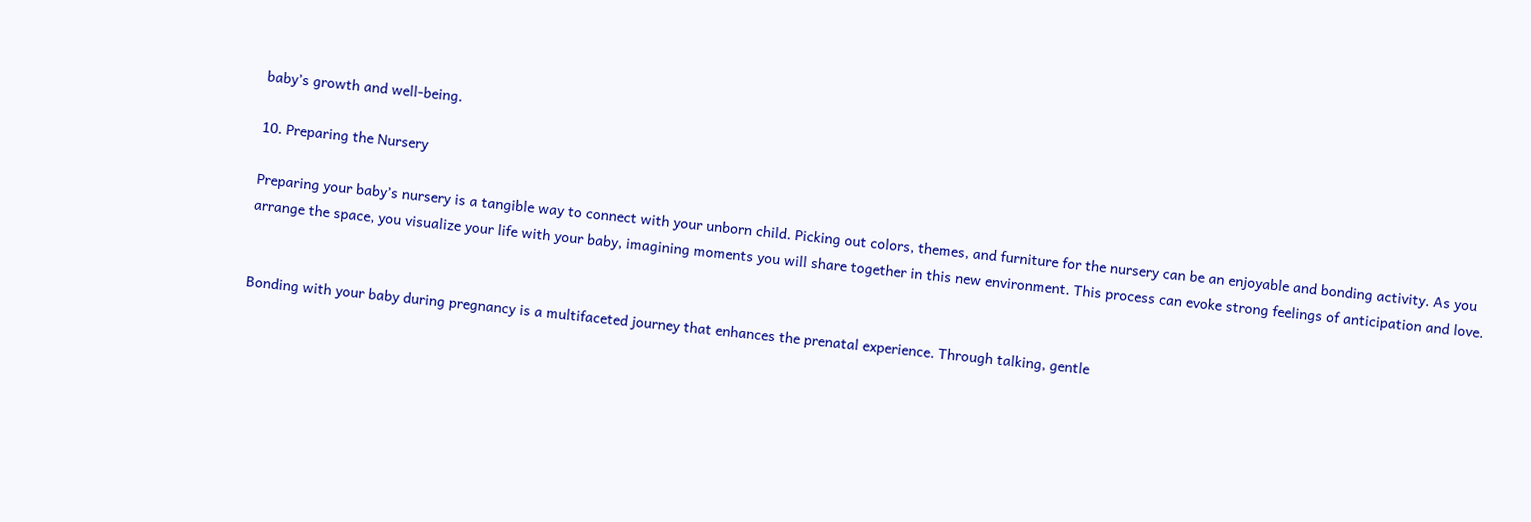baby’s growth and well-being.

10. Preparing the Nursery

Preparing your baby’s nursery is a tangible way to connect with your unborn child. Picking out colors, themes, and furniture for the nursery can be an enjoyable and bonding activity. As you arrange the space, you visualize your life with your baby, imagining moments you will share together in this new environment. This process can evoke strong feelings of anticipation and love.


Bonding with your baby during pregnancy is a multifaceted journey that enhances the prenatal experience. Through talking, gentle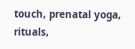touch, prenatal yoga, rituals,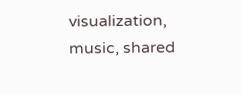visualization, music, shared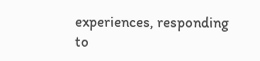experiences, responding to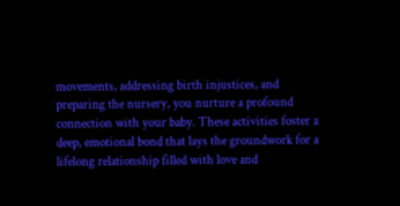movements, addressing birth injustices, and preparing the nursery, you nurture a profound connection with your baby. These activities foster a deep, emotional bond that lays the groundwork for a lifelong relationship filled with love and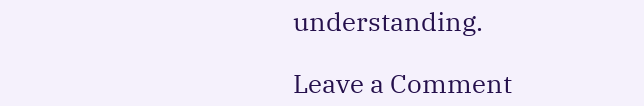understanding.

Leave a Comment